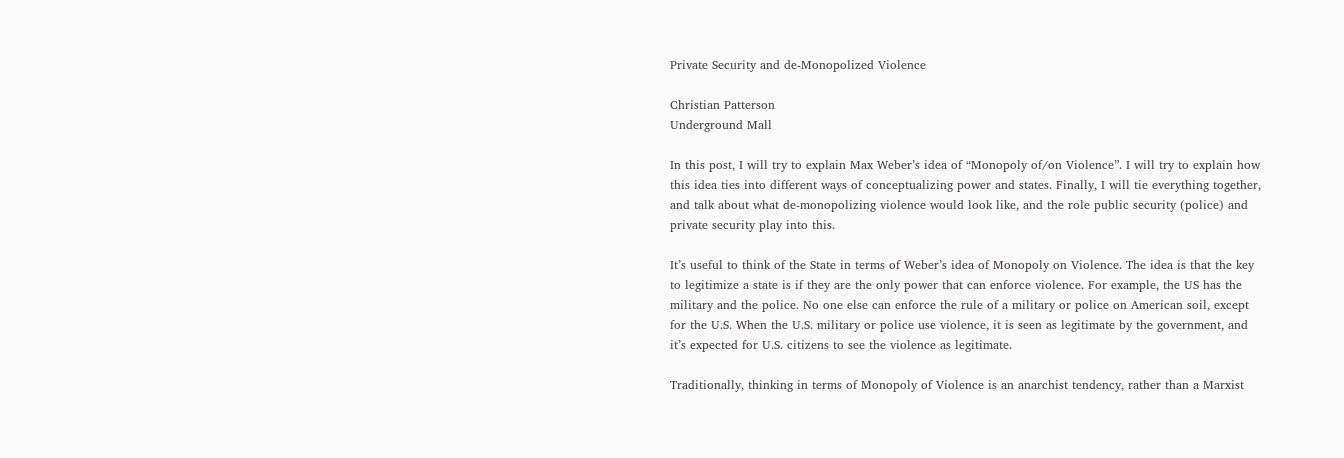Private Security and de-Monopolized Violence

Christian Patterson
Underground Mall

In this post, I will try to explain Max Weber’s idea of “Monopoly of/on Violence”. I will try to explain how this idea ties into different ways of conceptualizing power and states. Finally, I will tie everything together, and talk about what de-monopolizing violence would look like, and the role public security (police) and private security play into this.

It’s useful to think of the State in terms of Weber’s idea of Monopoly on Violence. The idea is that the key to legitimize a state is if they are the only power that can enforce violence. For example, the US has the military and the police. No one else can enforce the rule of a military or police on American soil, except for the U.S. When the U.S. military or police use violence, it is seen as legitimate by the government, and it’s expected for U.S. citizens to see the violence as legitimate.

Traditionally, thinking in terms of Monopoly of Violence is an anarchist tendency, rather than a Marxist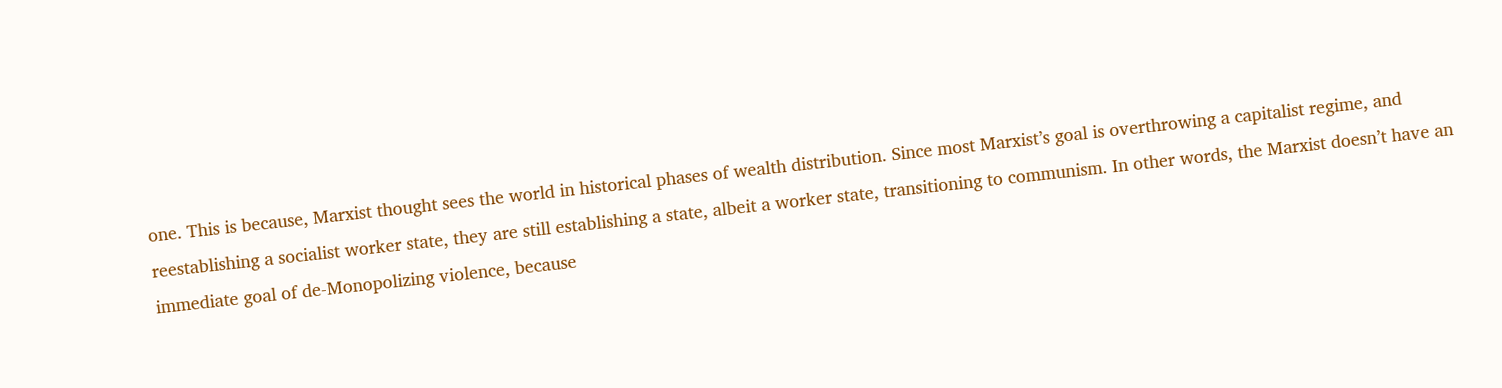one. This is because, Marxist thought sees the world in historical phases of wealth distribution. Since most Marxist’s goal is overthrowing a capitalist regime, and reestablishing a socialist worker state, they are still establishing a state, albeit a worker state, transitioning to communism. In other words, the Marxist doesn’t have an immediate goal of de-Monopolizing violence, because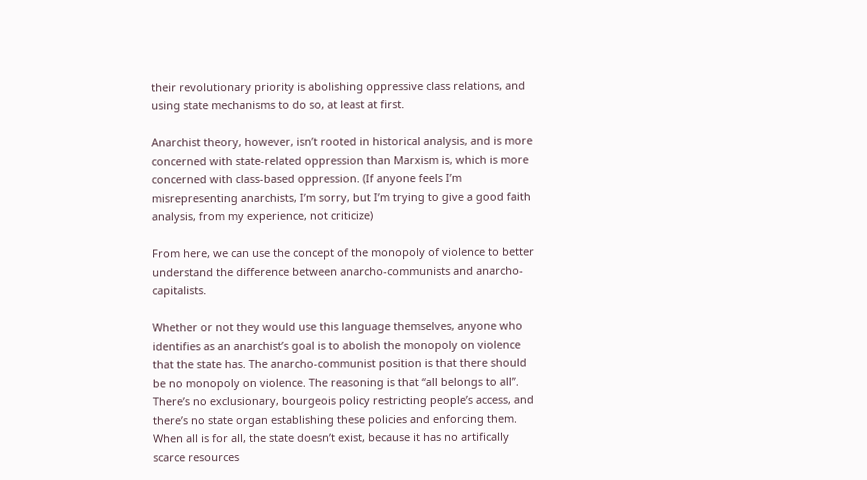their revolutionary priority is abolishing oppressive class relations, and using state mechanisms to do so, at least at first.

Anarchist theory, however, isn’t rooted in historical analysis, and is more concerned with state-related oppression than Marxism is, which is more concerned with class-based oppression. (If anyone feels I’m misrepresenting anarchists, I’m sorry, but I’m trying to give a good faith analysis, from my experience, not criticize)

From here, we can use the concept of the monopoly of violence to better understand the difference between anarcho-communists and anarcho-capitalists.

Whether or not they would use this language themselves, anyone who identifies as an anarchist’s goal is to abolish the monopoly on violence that the state has. The anarcho-communist position is that there should be no monopoly on violence. The reasoning is that “all belongs to all”. There’s no exclusionary, bourgeois policy restricting people’s access, and there’s no state organ establishing these policies and enforcing them. When all is for all, the state doesn’t exist, because it has no artifically scarce resources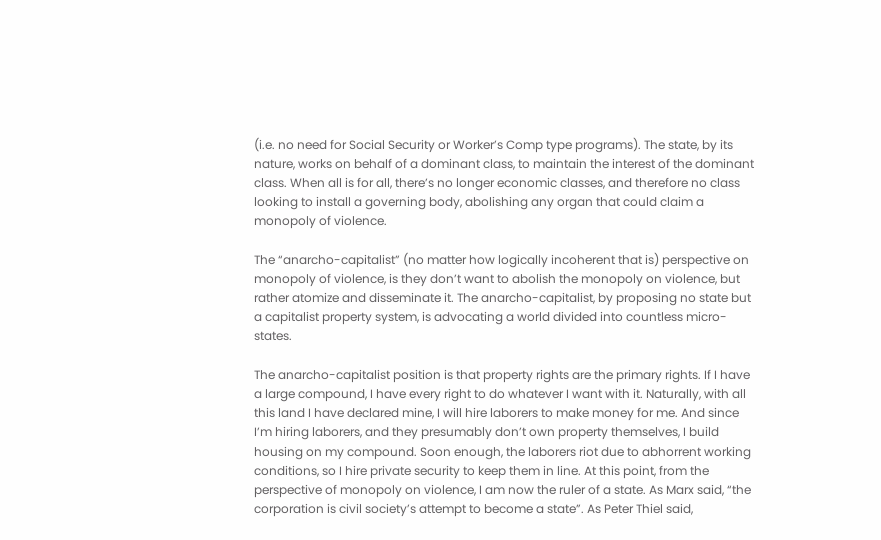(i.e. no need for Social Security or Worker’s Comp type programs). The state, by its nature, works on behalf of a dominant class, to maintain the interest of the dominant class. When all is for all, there’s no longer economic classes, and therefore no class looking to install a governing body, abolishing any organ that could claim a monopoly of violence.

The “anarcho-capitalist” (no matter how logically incoherent that is) perspective on monopoly of violence, is they don’t want to abolish the monopoly on violence, but rather atomize and disseminate it. The anarcho-capitalist, by proposing no state but a capitalist property system, is advocating a world divided into countless micro-states.

The anarcho-capitalist position is that property rights are the primary rights. If I have a large compound, I have every right to do whatever I want with it. Naturally, with all this land I have declared mine, I will hire laborers to make money for me. And since I’m hiring laborers, and they presumably don’t own property themselves, I build housing on my compound. Soon enough, the laborers riot due to abhorrent working conditions, so I hire private security to keep them in line. At this point, from the perspective of monopoly on violence, I am now the ruler of a state. As Marx said, “the corporation is civil society’s attempt to become a state”. As Peter Thiel said,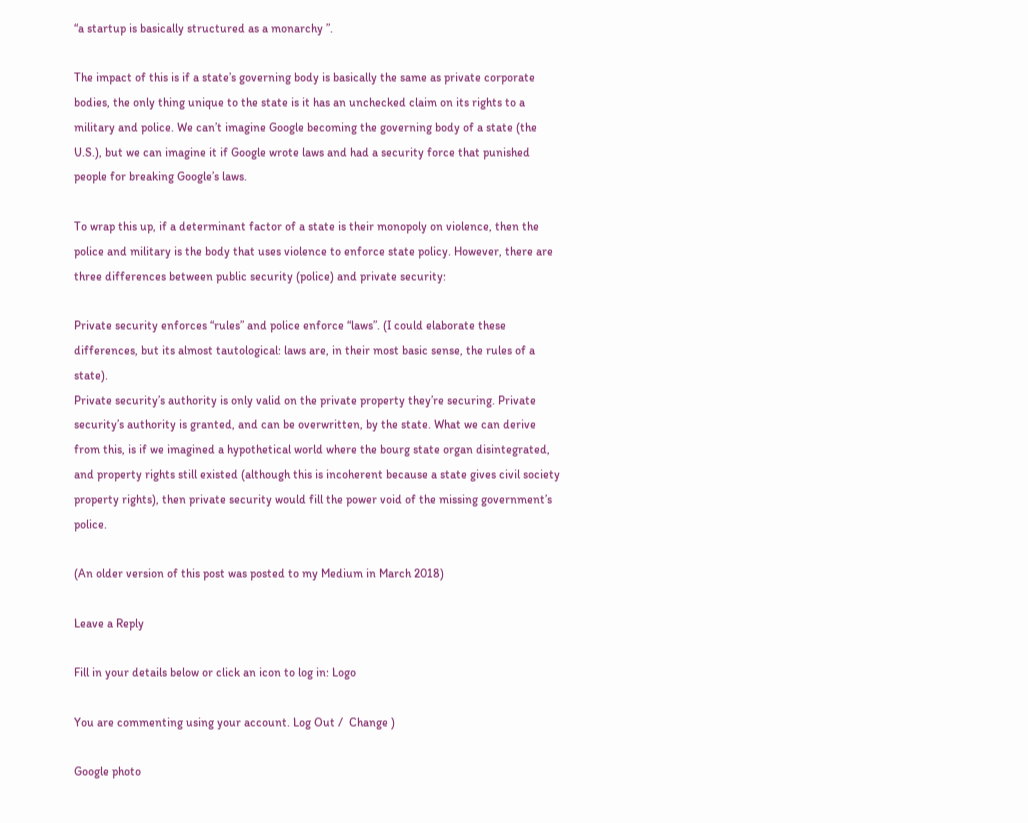“a startup is basically structured as a monarchy ”.

The impact of this is if a state’s governing body is basically the same as private corporate bodies, the only thing unique to the state is it has an unchecked claim on its rights to a military and police. We can’t imagine Google becoming the governing body of a state (the U.S.), but we can imagine it if Google wrote laws and had a security force that punished people for breaking Google’s laws.

To wrap this up, if a determinant factor of a state is their monopoly on violence, then the police and military is the body that uses violence to enforce state policy. However, there are three differences between public security (police) and private security:

Private security enforces “rules” and police enforce “laws”. (I could elaborate these differences, but its almost tautological: laws are, in their most basic sense, the rules of a state).
Private security’s authority is only valid on the private property they’re securing. Private security’s authority is granted, and can be overwritten, by the state. What we can derive from this, is if we imagined a hypothetical world where the bourg state organ disintegrated, and property rights still existed (although this is incoherent because a state gives civil society property rights), then private security would fill the power void of the missing government’s police.

(An older version of this post was posted to my Medium in March 2018)

Leave a Reply

Fill in your details below or click an icon to log in: Logo

You are commenting using your account. Log Out /  Change )

Google photo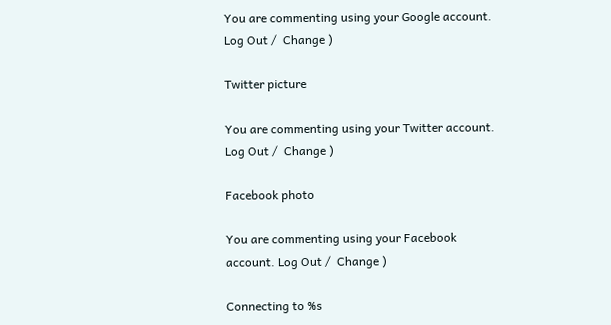You are commenting using your Google account. Log Out /  Change )

Twitter picture

You are commenting using your Twitter account. Log Out /  Change )

Facebook photo

You are commenting using your Facebook account. Log Out /  Change )

Connecting to %s